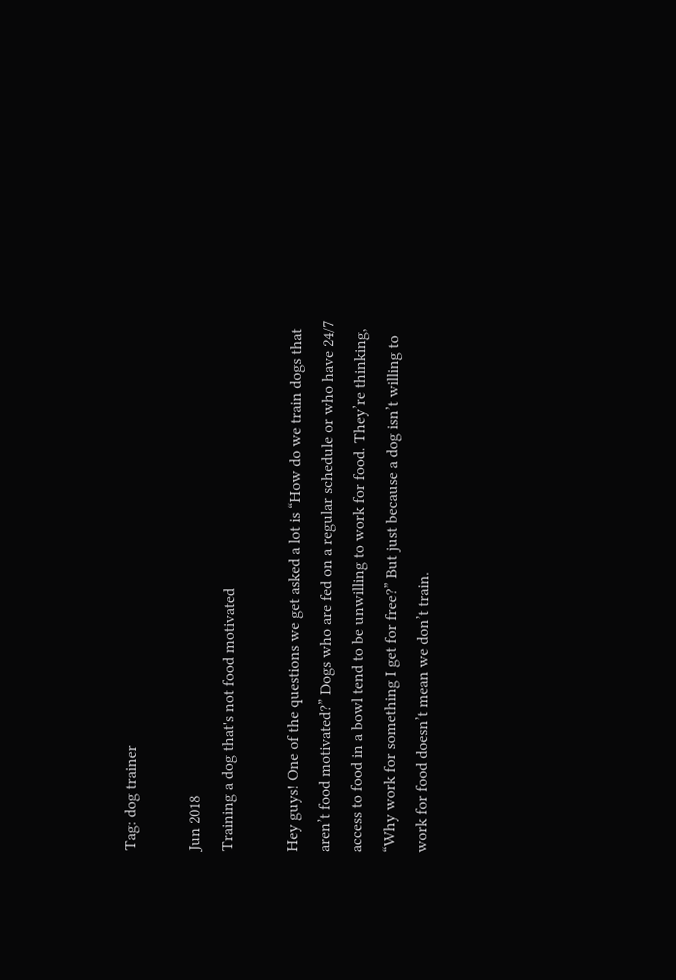Tag: dog trainer

Jun 2018
Training a dog that's not food motivated

Hey guys! One of the questions we get asked a lot is “How do we train dogs that aren’t food motivated?” Dogs who are fed on a regular schedule or who have 24/7 access to food in a bowl tend to be unwilling to work for food. They’re thinking, “Why work for something I get for free?” But just because a dog isn’t willing to work for food doesn’t mean we don’t train.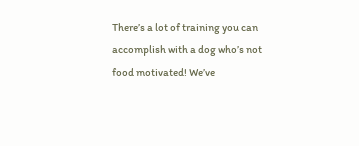There’s a lot of training you can accomplish with a dog who’s not food motivated! We’ve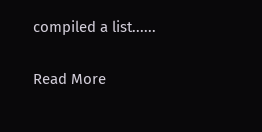compiled a list......

Read More